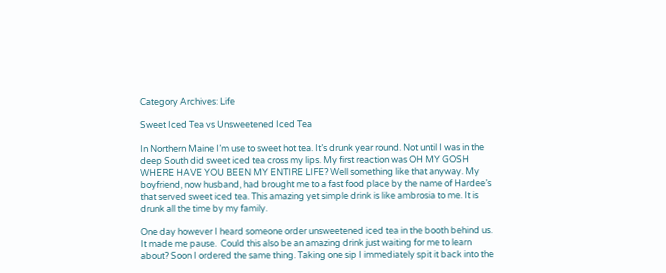Category Archives: Life

Sweet Iced Tea vs Unsweetened Iced Tea

In Northern Maine I’m use to sweet hot tea. It’s drunk year round. Not until I was in the deep South did sweet iced tea cross my lips. My first reaction was OH MY GOSH WHERE HAVE YOU BEEN MY ENTIRE LIFE? Well something like that anyway. My boyfriend, now husband, had brought me to a fast food place by the name of Hardee’s that served sweet iced tea. This amazing yet simple drink is like ambrosia to me. It is drunk all the time by my family.

One day however I heard someone order unsweetened iced tea in the booth behind us. It made me pause.  Could this also be an amazing drink just waiting for me to learn about? Soon I ordered the same thing. Taking one sip I immediately spit it back into the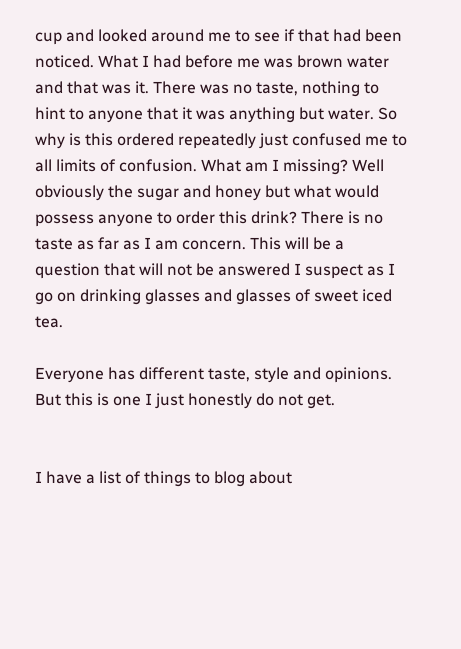cup and looked around me to see if that had been noticed. What I had before me was brown water and that was it. There was no taste, nothing to hint to anyone that it was anything but water. So why is this ordered repeatedly just confused me to all limits of confusion. What am I missing? Well obviously the sugar and honey but what would possess anyone to order this drink? There is no taste as far as I am concern. This will be a question that will not be answered I suspect as I go on drinking glasses and glasses of sweet iced tea.

Everyone has different taste, style and opinions. But this is one I just honestly do not get.


I have a list of things to blog about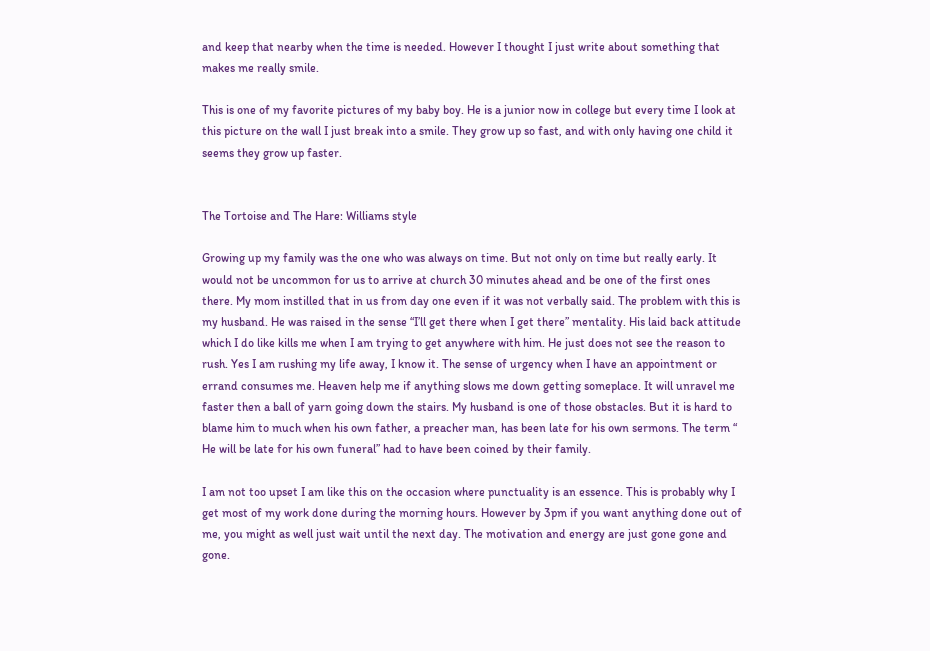and keep that nearby when the time is needed. However I thought I just write about something that makes me really smile.

This is one of my favorite pictures of my baby boy. He is a junior now in college but every time I look at this picture on the wall I just break into a smile. They grow up so fast, and with only having one child it seems they grow up faster.


The Tortoise and The Hare: Williams style

Growing up my family was the one who was always on time. But not only on time but really early. It would not be uncommon for us to arrive at church 30 minutes ahead and be one of the first ones there. My mom instilled that in us from day one even if it was not verbally said. The problem with this is my husband. He was raised in the sense “I’ll get there when I get there” mentality. His laid back attitude which I do like kills me when I am trying to get anywhere with him. He just does not see the reason to rush. Yes I am rushing my life away, I know it. The sense of urgency when I have an appointment or errand consumes me. Heaven help me if anything slows me down getting someplace. It will unravel me faster then a ball of yarn going down the stairs. My husband is one of those obstacles. But it is hard to blame him to much when his own father, a preacher man, has been late for his own sermons. The term “ He will be late for his own funeral” had to have been coined by their family.

I am not too upset I am like this on the occasion where punctuality is an essence. This is probably why I get most of my work done during the morning hours. However by 3pm if you want anything done out of me, you might as well just wait until the next day. The motivation and energy are just gone gone and gone.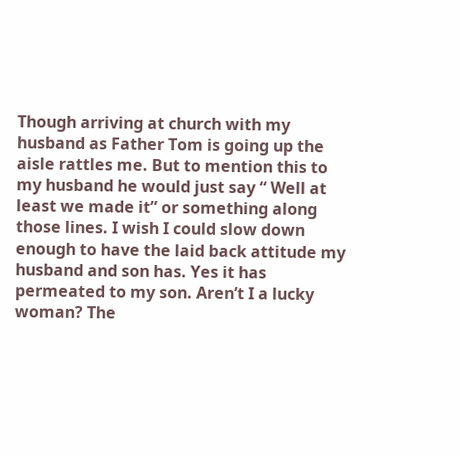Though arriving at church with my husband as Father Tom is going up the aisle rattles me. But to mention this to my husband he would just say “ Well at least we made it” or something along those lines. I wish I could slow down enough to have the laid back attitude my husband and son has. Yes it has permeated to my son. Aren’t I a lucky woman? The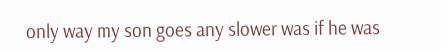only way my son goes any slower was if he was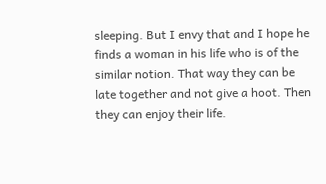sleeping. But I envy that and I hope he finds a woman in his life who is of the similar notion. That way they can be late together and not give a hoot. Then they can enjoy their life.